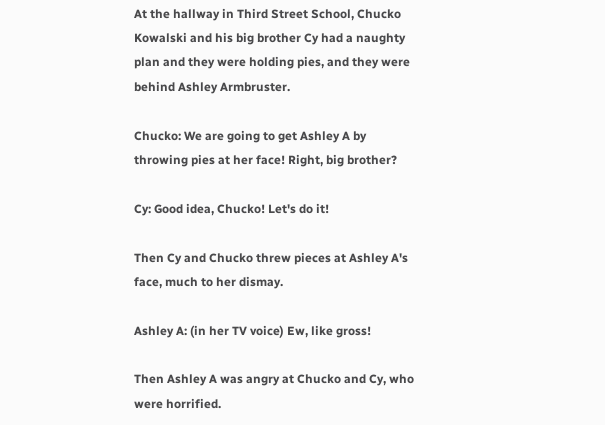At the hallway in Third Street School, Chucko Kowalski and his big brother Cy had a naughty plan and they were holding pies, and they were behind Ashley Armbruster.

Chucko: We are going to get Ashley A by throwing pies at her face! Right, big brother?

Cy: Good idea, Chucko! Let's do it!

Then Cy and Chucko threw pieces at Ashley A's face, much to her dismay.

Ashley A: (in her TV voice) Ew, like gross!

Then Ashley A was angry at Chucko and Cy, who were horrified.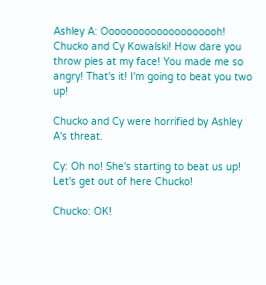Ashley A: Oooooooooooooooooooh! Chucko and Cy Kowalski! How dare you throw pies at my face! You made me so angry! That's it! I'm going to beat you two up!

Chucko and Cy were horrified by Ashley A's threat.

Cy: Oh no! She's starting to beat us up! Let's get out of here Chucko!

Chucko: OK!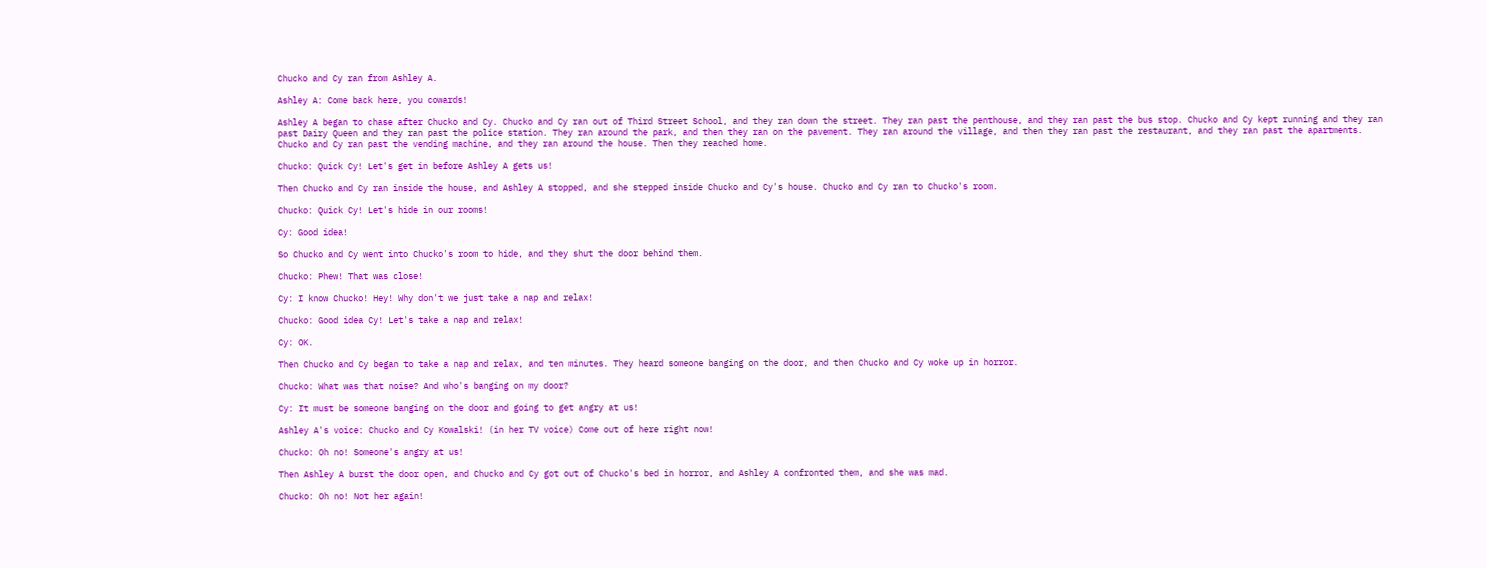Chucko and Cy ran from Ashley A.

Ashley A: Come back here, you cowards!

Ashley A began to chase after Chucko and Cy. Chucko and Cy ran out of Third Street School, and they ran down the street. They ran past the penthouse, and they ran past the bus stop. Chucko and Cy kept running and they ran past Dairy Queen and they ran past the police station. They ran around the park, and then they ran on the pavement. They ran around the village, and then they ran past the restaurant, and they ran past the apartments. Chucko and Cy ran past the vending machine, and they ran around the house. Then they reached home.

Chucko: Quick Cy! Let's get in before Ashley A gets us!

Then Chucko and Cy ran inside the house, and Ashley A stopped, and she stepped inside Chucko and Cy's house. Chucko and Cy ran to Chucko's room.

Chucko: Quick Cy! Let's hide in our rooms!

Cy: Good idea!

So Chucko and Cy went into Chucko's room to hide, and they shut the door behind them.

Chucko: Phew! That was close!

Cy: I know Chucko! Hey! Why don't we just take a nap and relax!

Chucko: Good idea Cy! Let's take a nap and relax!

Cy: OK.

Then Chucko and Cy began to take a nap and relax, and ten minutes. They heard someone banging on the door, and then Chucko and Cy woke up in horror.

Chucko: What was that noise? And who's banging on my door?

Cy: It must be someone banging on the door and going to get angry at us!

Ashley A's voice: Chucko and Cy Kowalski! (in her TV voice) Come out of here right now!

Chucko: Oh no! Someone's angry at us!

Then Ashley A burst the door open, and Chucko and Cy got out of Chucko's bed in horror, and Ashley A confronted them, and she was mad.

Chucko: Oh no! Not her again!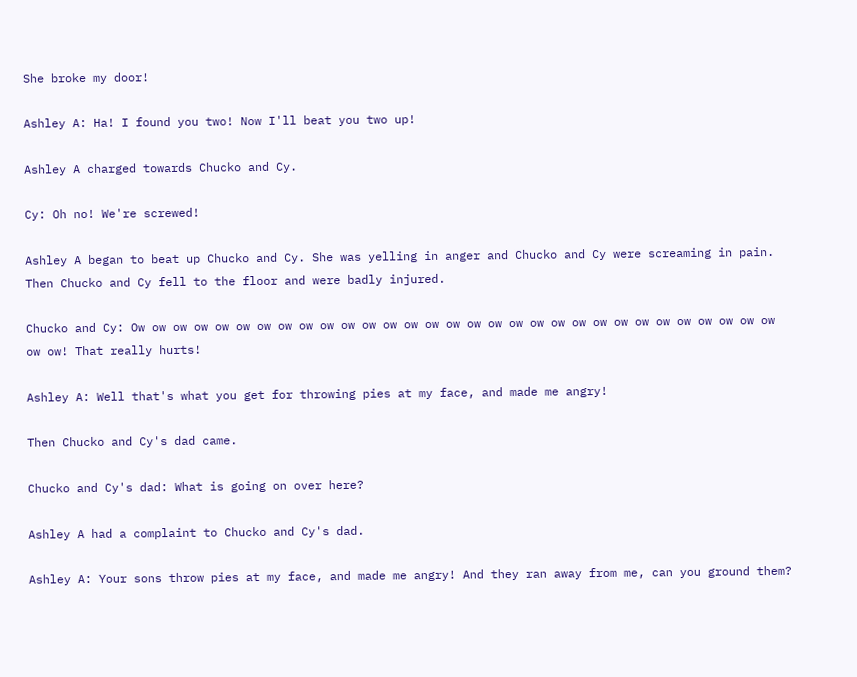She broke my door!

Ashley A: Ha! I found you two! Now I'll beat you two up!

Ashley A charged towards Chucko and Cy.

Cy: Oh no! We're screwed!

Ashley A began to beat up Chucko and Cy. She was yelling in anger and Chucko and Cy were screaming in pain. Then Chucko and Cy fell to the floor and were badly injured.

Chucko and Cy: Ow ow ow ow ow ow ow ow ow ow ow ow ow ow ow ow ow ow ow ow ow ow ow ow ow ow ow ow ow ow ow ow ow! That really hurts!

Ashley A: Well that's what you get for throwing pies at my face, and made me angry!

Then Chucko and Cy's dad came.

Chucko and Cy's dad: What is going on over here?

Ashley A had a complaint to Chucko and Cy's dad.

Ashley A: Your sons throw pies at my face, and made me angry! And they ran away from me, can you ground them?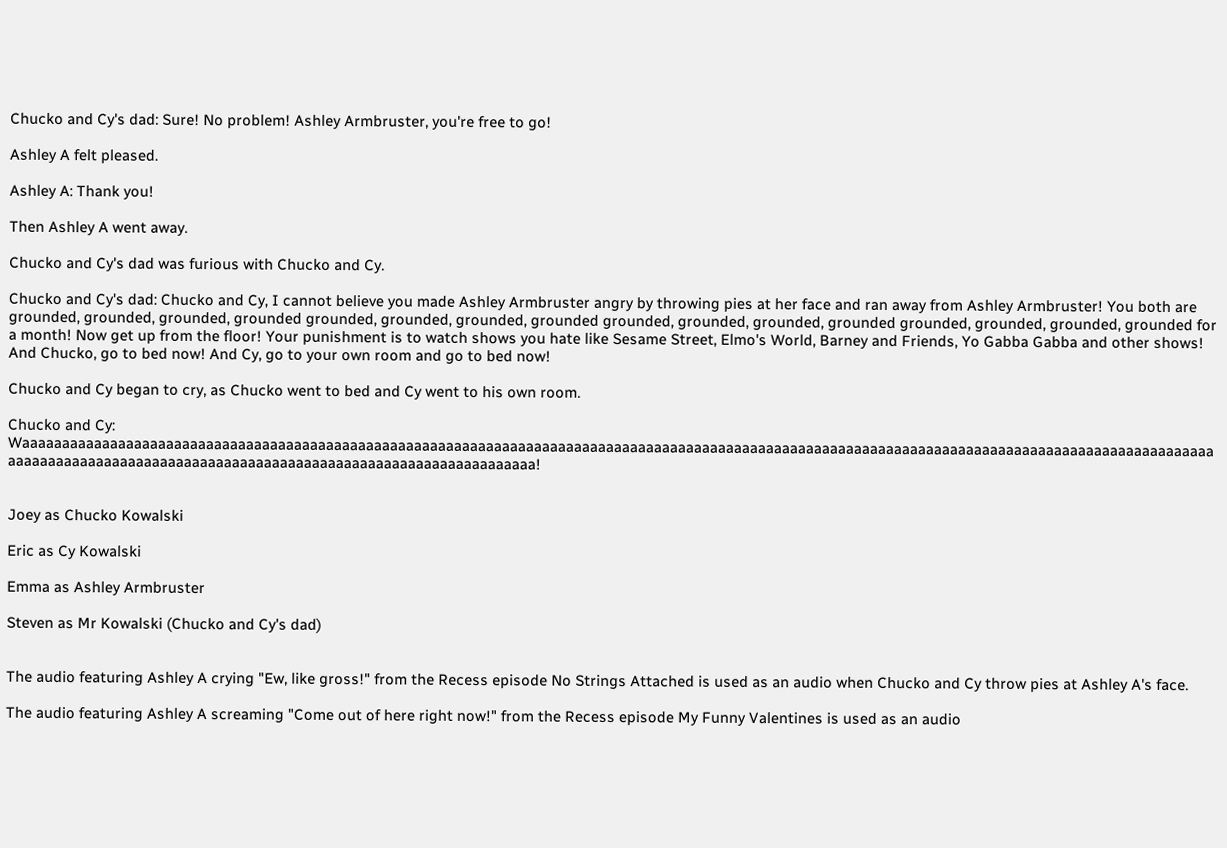Chucko and Cy's dad: Sure! No problem! Ashley Armbruster, you're free to go!

Ashley A felt pleased.

Ashley A: Thank you!

Then Ashley A went away.

Chucko and Cy's dad was furious with Chucko and Cy.

Chucko and Cy's dad: Chucko and Cy, I cannot believe you made Ashley Armbruster angry by throwing pies at her face and ran away from Ashley Armbruster! You both are grounded, grounded, grounded, grounded grounded, grounded, grounded, grounded grounded, grounded, grounded, grounded grounded, grounded, grounded, grounded for a month! Now get up from the floor! Your punishment is to watch shows you hate like Sesame Street, Elmo's World, Barney and Friends, Yo Gabba Gabba and other shows! And Chucko, go to bed now! And Cy, go to your own room and go to bed now!

Chucko and Cy began to cry, as Chucko went to bed and Cy went to his own room.

Chucko and Cy: Waaaaaaaaaaaaaaaaaaaaaaaaaaaaaaaaaaaaaaaaaaaaaaaaaaaaaaaaaaaaaaaaaaaaaaaaaaaaaaaaaaaaaaaaaaaaaaaaaaaaaaaaaaaaaaaaaaaaaaaaaaaaaaaaaaaaaaaaaaaaaaaaaaaaaaaaaaaaaaaaaaaaaaaaaaaaaaaaaaaaaaaaaaaaaaaaaaaaaaaaaaaaaaaaaaaaaaa!


Joey as Chucko Kowalski

Eric as Cy Kowalski

Emma as Ashley Armbruster

Steven as Mr Kowalski (Chucko and Cy's dad)


The audio featuring Ashley A crying "Ew, like gross!" from the Recess episode No Strings Attached is used as an audio when Chucko and Cy throw pies at Ashley A's face.

The audio featuring Ashley A screaming "Come out of here right now!" from the Recess episode My Funny Valentines is used as an audio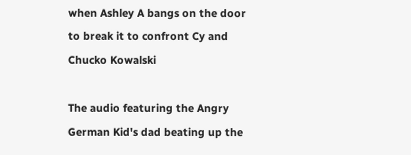when Ashley A bangs on the door to break it to confront Cy and Chucko Kowalski

The audio featuring the Angry German Kid's dad beating up the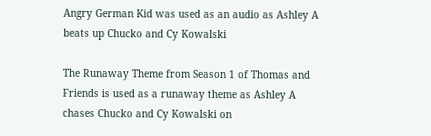Angry German Kid was used as an audio as Ashley A beats up Chucko and Cy Kowalski

The Runaway Theme from Season 1 of Thomas and Friends is used as a runaway theme as Ashley A chases Chucko and Cy Kowalski on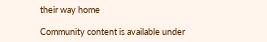their way home

Community content is available under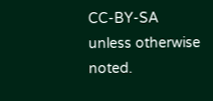CC-BY-SA unless otherwise noted.